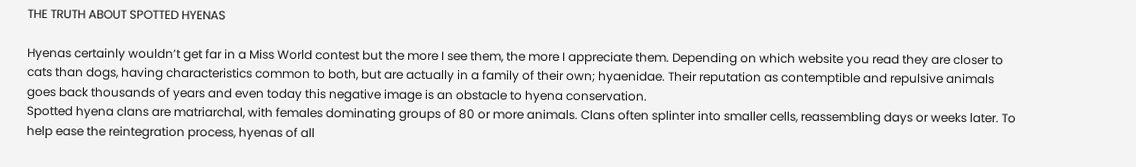THE TRUTH ABOUT SPOTTED HYENAS

Hyenas certainly wouldn’t get far in a Miss World contest but the more I see them, the more I appreciate them. Depending on which website you read they are closer to cats than dogs, having characteristics common to both, but are actually in a family of their own; hyaenidae. Their reputation as contemptible and repulsive animals goes back thousands of years and even today this negative image is an obstacle to hyena conservation.
Spotted hyena clans are matriarchal, with females dominating groups of 80 or more animals. Clans often splinter into smaller cells, reassembling days or weeks later. To help ease the reintegration process, hyenas of all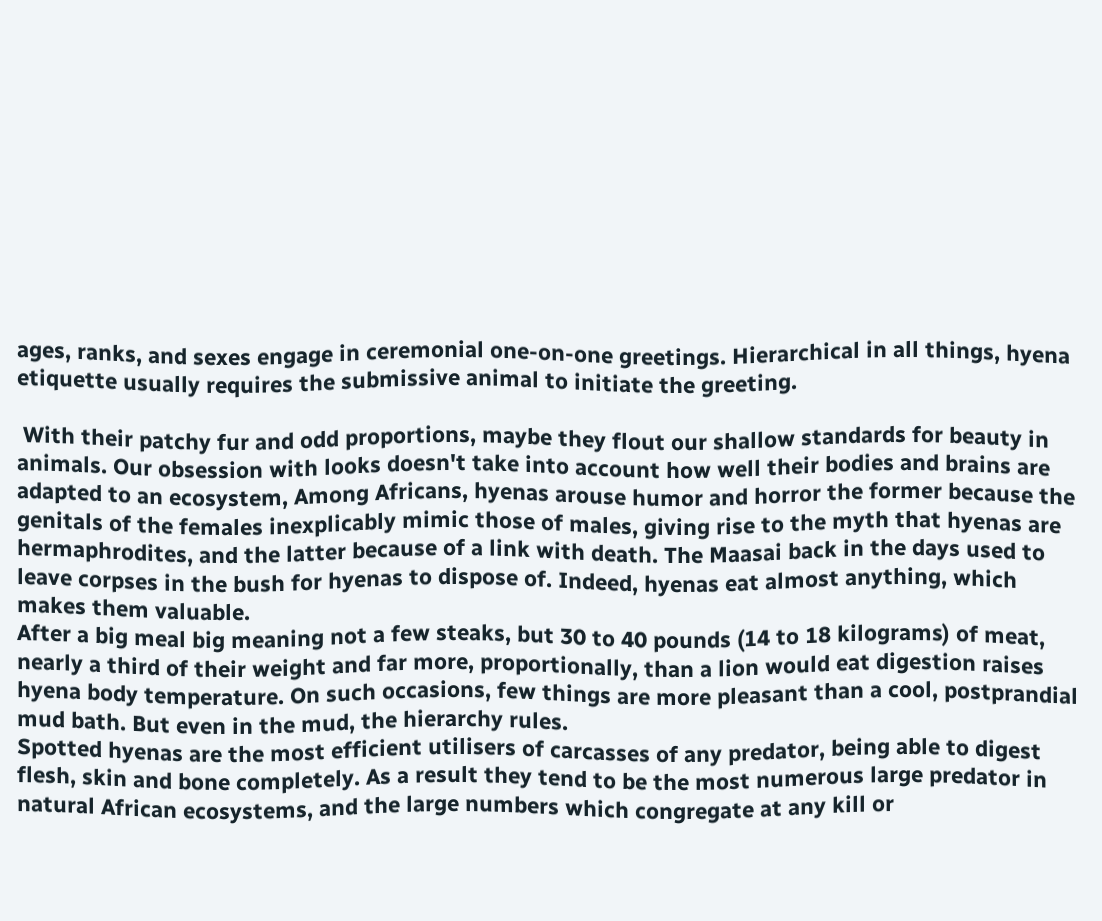ages, ranks, and sexes engage in ceremonial one-on-one greetings. Hierarchical in all things, hyena etiquette usually requires the submissive animal to initiate the greeting.

 With their patchy fur and odd proportions, maybe they flout our shallow standards for beauty in animals. Our obsession with looks doesn't take into account how well their bodies and brains are adapted to an ecosystem, Among Africans, hyenas arouse humor and horror the former because the genitals of the females inexplicably mimic those of males, giving rise to the myth that hyenas are hermaphrodites, and the latter because of a link with death. The Maasai back in the days used to leave corpses in the bush for hyenas to dispose of. Indeed, hyenas eat almost anything, which makes them valuable.
After a big meal big meaning not a few steaks, but 30 to 40 pounds (14 to 18 kilograms) of meat, nearly a third of their weight and far more, proportionally, than a lion would eat digestion raises hyena body temperature. On such occasions, few things are more pleasant than a cool, postprandial mud bath. But even in the mud, the hierarchy rules.
Spotted hyenas are the most efficient utilisers of carcasses of any predator, being able to digest flesh, skin and bone completely. As a result they tend to be the most numerous large predator in natural African ecosystems, and the large numbers which congregate at any kill or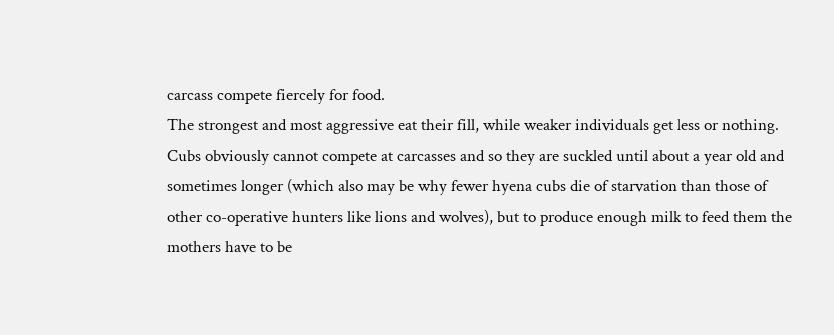carcass compete fiercely for food.
The strongest and most aggressive eat their fill, while weaker individuals get less or nothing. Cubs obviously cannot compete at carcasses and so they are suckled until about a year old and sometimes longer (which also may be why fewer hyena cubs die of starvation than those of other co-operative hunters like lions and wolves), but to produce enough milk to feed them the mothers have to be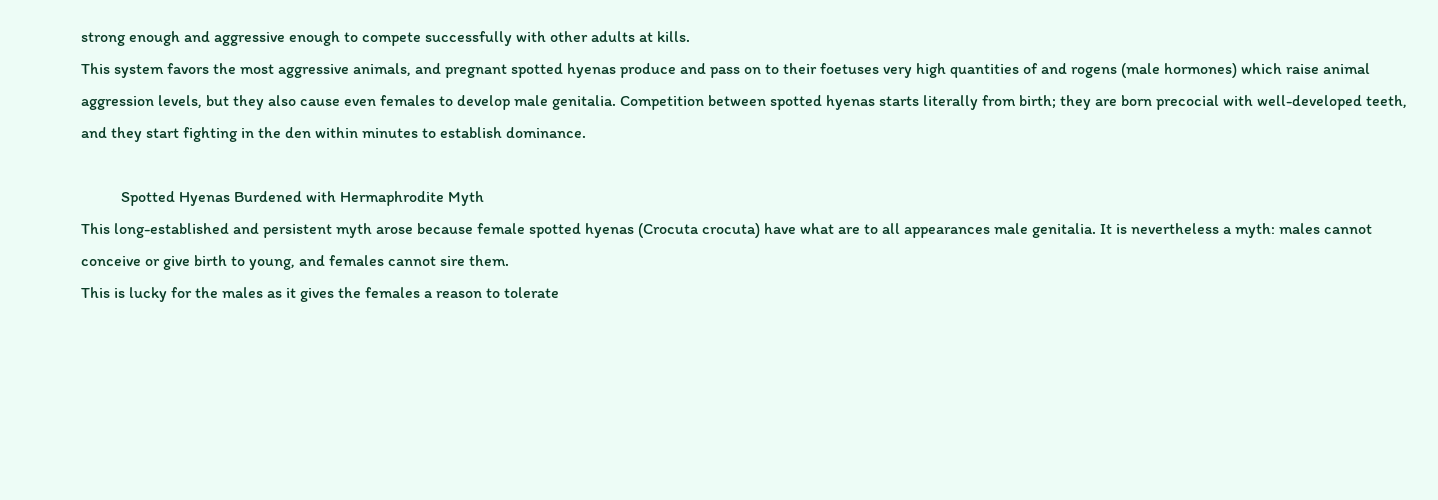strong enough and aggressive enough to compete successfully with other adults at kills.
This system favors the most aggressive animals, and pregnant spotted hyenas produce and pass on to their foetuses very high quantities of and rogens (male hormones) which raise animal aggression levels, but they also cause even females to develop male genitalia. Competition between spotted hyenas starts literally from birth; they are born precocial with well-developed teeth, and they start fighting in the den within minutes to establish dominance.

          Spotted Hyenas Burdened with Hermaphrodite Myth
This long-established and persistent myth arose because female spotted hyenas (Crocuta crocuta) have what are to all appearances male genitalia. It is nevertheless a myth: males cannot conceive or give birth to young, and females cannot sire them.
This is lucky for the males as it gives the females a reason to tolerate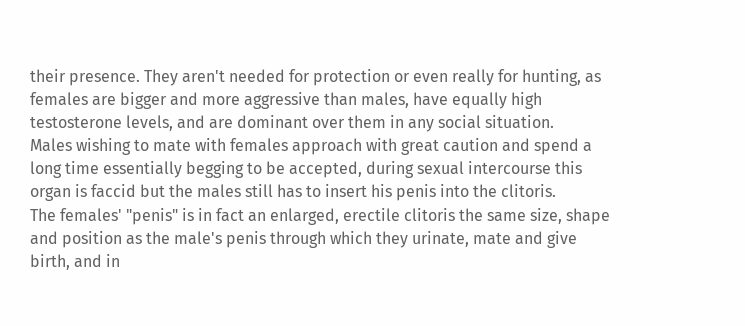their presence. They aren't needed for protection or even really for hunting, as females are bigger and more aggressive than males, have equally high testosterone levels, and are dominant over them in any social situation.
Males wishing to mate with females approach with great caution and spend a long time essentially begging to be accepted, during sexual intercourse this organ is faccid but the males still has to insert his penis into the clitoris.
The females' "penis" is in fact an enlarged, erectile clitoris the same size, shape and position as the male's penis through which they urinate, mate and give birth, and in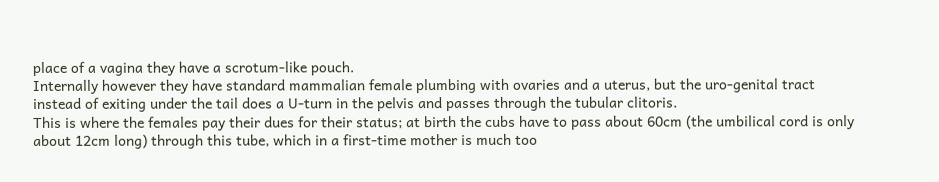place of a vagina they have a scrotum-like pouch.
Internally however they have standard mammalian female plumbing with ovaries and a uterus, but the uro-genital tract instead of exiting under the tail does a U-turn in the pelvis and passes through the tubular clitoris.
This is where the females pay their dues for their status; at birth the cubs have to pass about 60cm (the umbilical cord is only about 12cm long) through this tube, which in a first-time mother is much too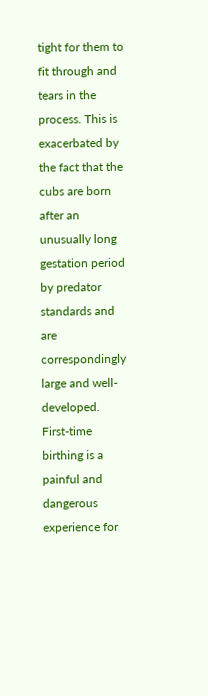tight for them to fit through and tears in the process. This is exacerbated by the fact that the cubs are born after an unusually long gestation period by predator standards and are correspondingly large and well-developed.
First-time birthing is a painful and dangerous experience for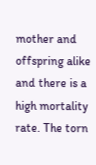mother and offspring alike and there is a high mortality rate. The torn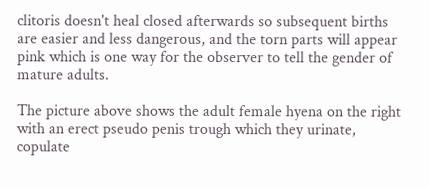clitoris doesn't heal closed afterwards so subsequent births are easier and less dangerous, and the torn parts will appear pink which is one way for the observer to tell the gender of mature adults.

The picture above shows the adult female hyena on the right with an erect pseudo penis trough which they urinate, copulate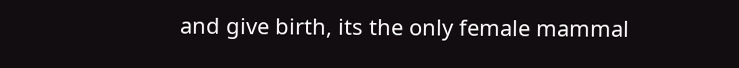and give birth, its the only female mammal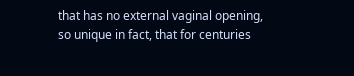that has no external vaginal opening, so unique in fact, that for centuries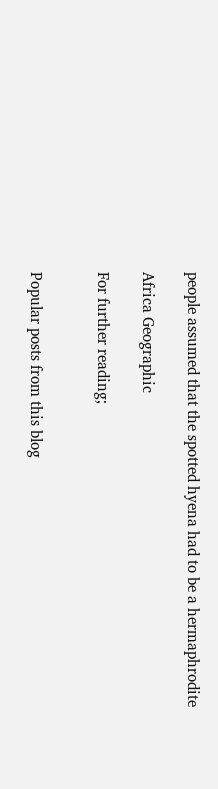people assumed that the spotted hyena had to be a hermaphrodite

Africa Geographic

For further reading;


Popular posts from this blog